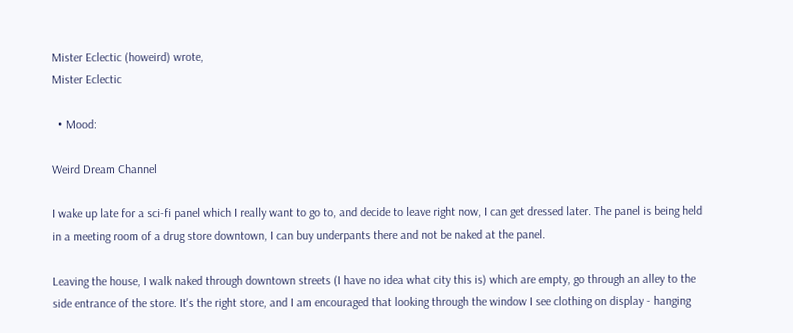Mister Eclectic (howeird) wrote,
Mister Eclectic

  • Mood:

Weird Dream Channel

I wake up late for a sci-fi panel which I really want to go to, and decide to leave right now, I can get dressed later. The panel is being held in a meeting room of a drug store downtown, I can buy underpants there and not be naked at the panel.

Leaving the house, I walk naked through downtown streets (I have no idea what city this is) which are empty, go through an alley to the side entrance of the store. It's the right store, and I am encouraged that looking through the window I see clothing on display - hanging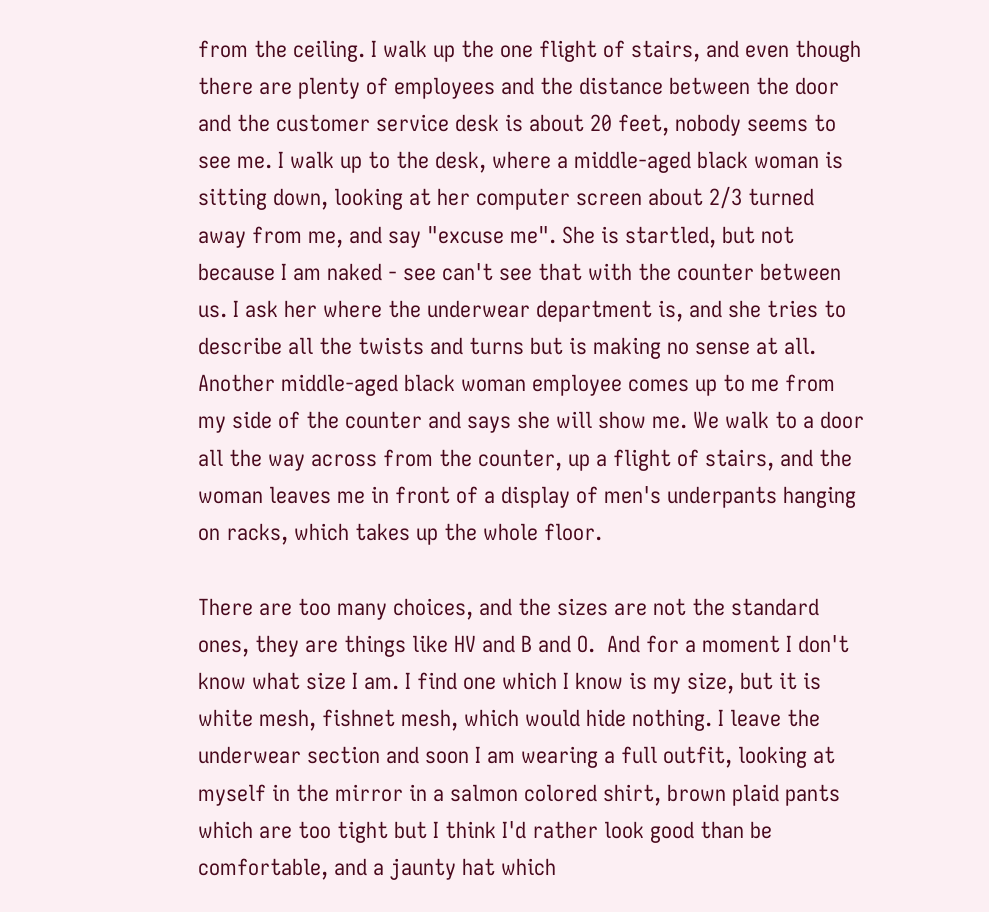from the ceiling. I walk up the one flight of stairs, and even though there are plenty of employees and the distance between the door and the customer service desk is about 20 feet, nobody seems to see me. I walk up to the desk, where a middle-aged black woman is sitting down, looking at her computer screen about 2/3 turned away from me, and say "excuse me". She is startled, but not because I am naked - see can't see that with the counter between us. I ask her where the underwear department is, and she tries to describe all the twists and turns but is making no sense at all. Another middle-aged black woman employee comes up to me from my side of the counter and says she will show me. We walk to a door all the way across from the counter, up a flight of stairs, and the woman leaves me in front of a display of men's underpants hanging on racks, which takes up the whole floor.

There are too many choices, and the sizes are not the standard ones, they are things like HV and B and O.  And for a moment I don't know what size I am. I find one which I know is my size, but it is white mesh, fishnet mesh, which would hide nothing. I leave the underwear section and soon I am wearing a full outfit, looking at myself in the mirror in a salmon colored shirt, brown plaid pants which are too tight but I think I'd rather look good than be comfortable, and a jaunty hat which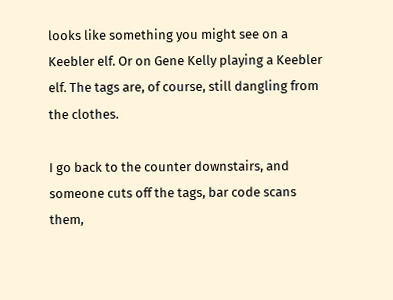looks like something you might see on a Keebler elf. Or on Gene Kelly playing a Keebler elf. The tags are, of course, still dangling from the clothes.

I go back to the counter downstairs, and someone cuts off the tags, bar code scans them,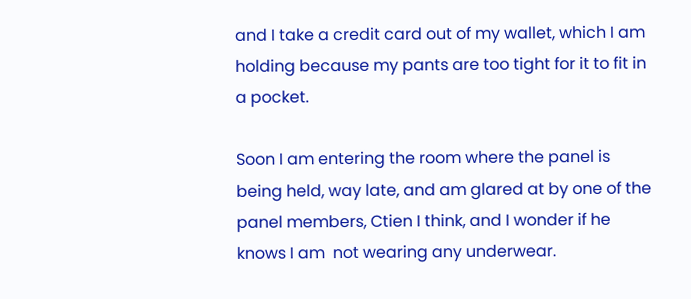and I take a credit card out of my wallet, which I am holding because my pants are too tight for it to fit in a pocket.

Soon I am entering the room where the panel is being held, way late, and am glared at by one of the panel members, Ctien I think, and I wonder if he knows I am  not wearing any underwear.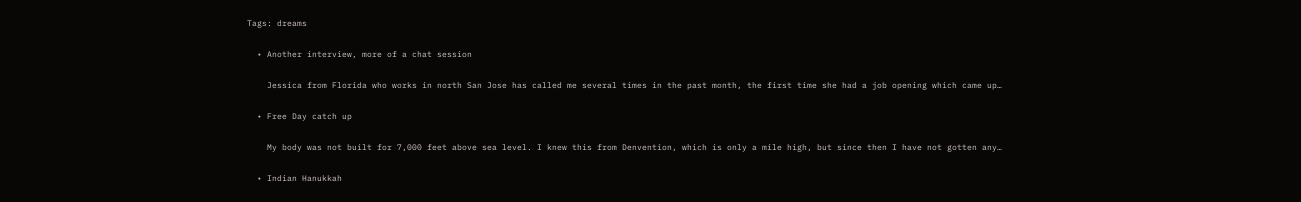Tags: dreams

  • Another interview, more of a chat session

    Jessica from Florida who works in north San Jose has called me several times in the past month, the first time she had a job opening which came up…

  • Free Day catch up

    My body was not built for 7,000 feet above sea level. I knew this from Denvention, which is only a mile high, but since then I have not gotten any…

  • Indian Hanukkah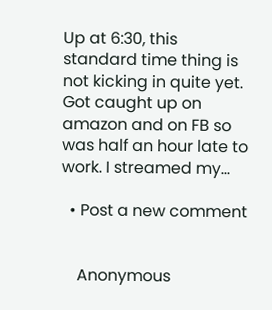Up at 6:30, this standard time thing is not kicking in quite yet. Got caught up on amazon and on FB so was half an hour late to work. I streamed my…

  • Post a new comment


    Anonymous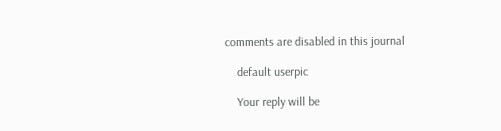comments are disabled in this journal

    default userpic

    Your reply will be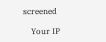screened

    Your IP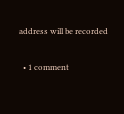address will be recorded

  • 1 comment